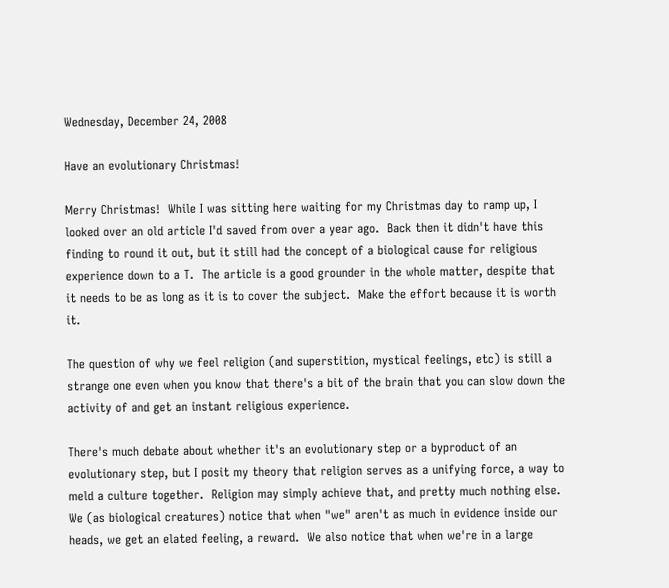Wednesday, December 24, 2008

Have an evolutionary Christmas!

Merry Christmas!  While I was sitting here waiting for my Christmas day to ramp up, I looked over an old article I'd saved from over a year ago.  Back then it didn't have this finding to round it out, but it still had the concept of a biological cause for religious experience down to a T.  The article is a good grounder in the whole matter, despite that it needs to be as long as it is to cover the subject.  Make the effort because it is worth it.

The question of why we feel religion (and superstition, mystical feelings, etc) is still a strange one even when you know that there's a bit of the brain that you can slow down the activity of and get an instant religious experience.

There's much debate about whether it's an evolutionary step or a byproduct of an evolutionary step, but I posit my theory that religion serves as a unifying force, a way to meld a culture together.  Religion may simply achieve that, and pretty much nothing else.  We (as biological creatures) notice that when "we" aren't as much in evidence inside our heads, we get an elated feeling, a reward.  We also notice that when we're in a large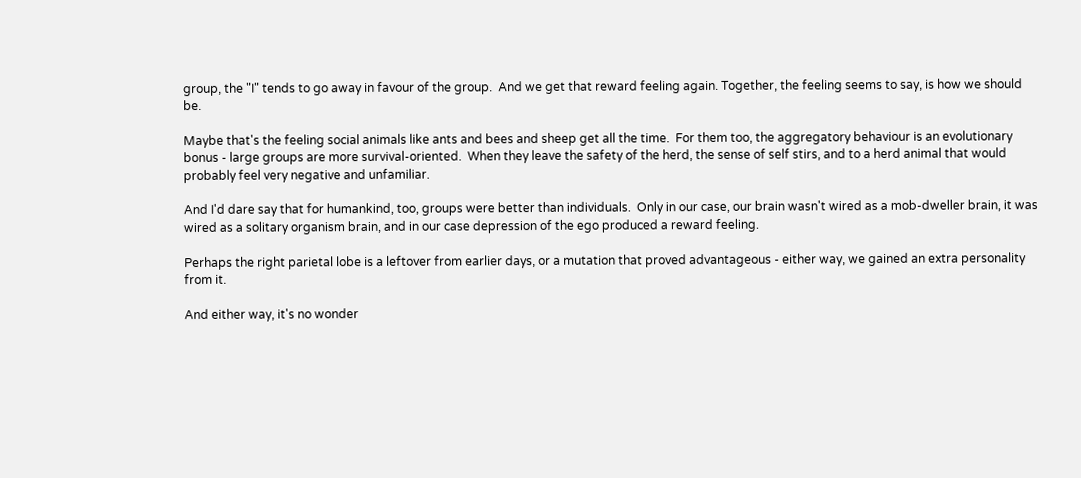group, the "I" tends to go away in favour of the group.  And we get that reward feeling again. Together, the feeling seems to say, is how we should be.

Maybe that's the feeling social animals like ants and bees and sheep get all the time.  For them too, the aggregatory behaviour is an evolutionary bonus - large groups are more survival-oriented.  When they leave the safety of the herd, the sense of self stirs, and to a herd animal that would probably feel very negative and unfamiliar.

And I'd dare say that for humankind, too, groups were better than individuals.  Only in our case, our brain wasn't wired as a mob-dweller brain, it was wired as a solitary organism brain, and in our case depression of the ego produced a reward feeling.

Perhaps the right parietal lobe is a leftover from earlier days, or a mutation that proved advantageous - either way, we gained an extra personality from it.

And either way, it's no wonder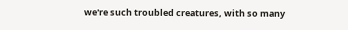we're such troubled creatures, with so many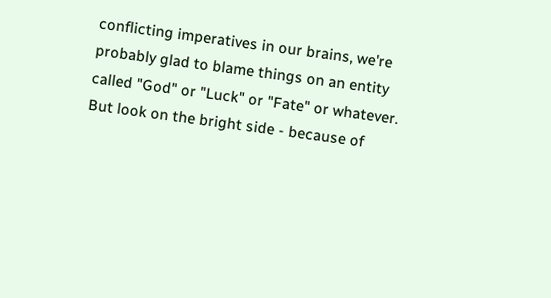conflicting imperatives in our brains, we're probably glad to blame things on an entity called "God" or "Luck" or "Fate" or whatever.   But look on the bright side - because of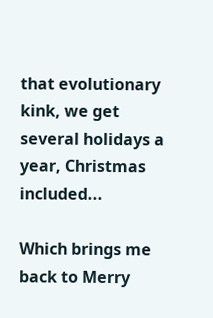that evolutionary kink, we get several holidays a year, Christmas included...

Which brings me back to Merry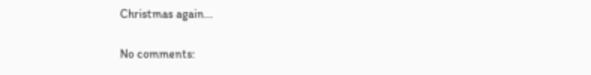Christmas again...

No comments: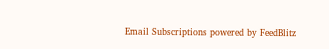Email Subscriptions powered by FeedBlitz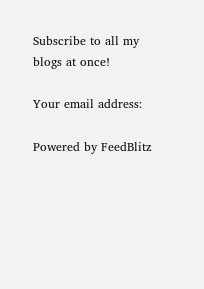Subscribe to all my blogs at once!

Your email address:

Powered by FeedBlitz